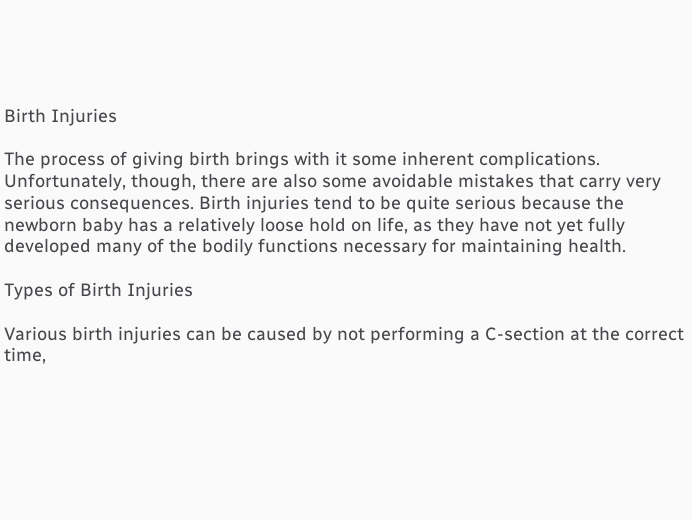Birth Injuries

The process of giving birth brings with it some inherent complications. Unfortunately, though, there are also some avoidable mistakes that carry very serious consequences. Birth injuries tend to be quite serious because the newborn baby has a relatively loose hold on life, as they have not yet fully developed many of the bodily functions necessary for maintaining health.

Types of Birth Injuries

Various birth injuries can be caused by not performing a C-section at the correct time,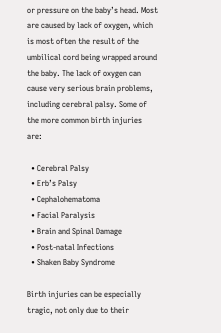or pressure on the baby’s head. Most are caused by lack of oxygen, which is most often the result of the umbilical cord being wrapped around the baby. The lack of oxygen can cause very serious brain problems, including cerebral palsy. Some of the more common birth injuries are:

  • Cerebral Palsy
  • Erb’s Palsy
  • Cephalohematoma
  • Facial Paralysis
  • Brain and Spinal Damage
  • Post-natal Infections
  • Shaken Baby Syndrome

Birth injuries can be especially tragic, not only due to their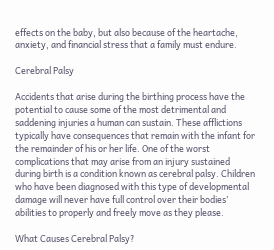effects on the baby, but also because of the heartache, anxiety, and financial stress that a family must endure.

Cerebral Palsy

Accidents that arise during the birthing process have the potential to cause some of the most detrimental and saddening injuries a human can sustain. These afflictions typically have consequences that remain with the infant for the remainder of his or her life. One of the worst complications that may arise from an injury sustained during birth is a condition known as cerebral palsy. Children who have been diagnosed with this type of developmental damage will never have full control over their bodies’ abilities to properly and freely move as they please.

What Causes Cerebral Palsy?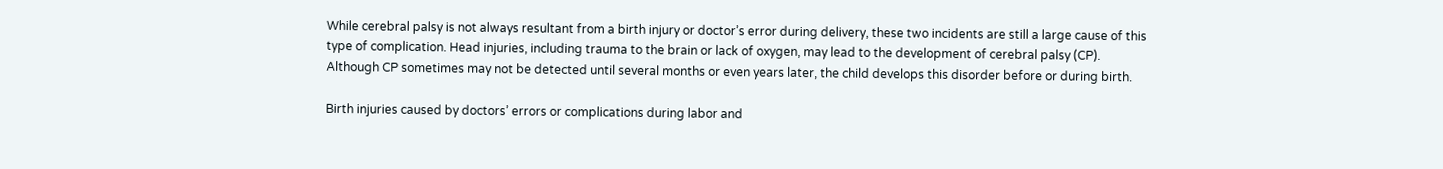While cerebral palsy is not always resultant from a birth injury or doctor’s error during delivery, these two incidents are still a large cause of this type of complication. Head injuries, including trauma to the brain or lack of oxygen, may lead to the development of cerebral palsy (CP). Although CP sometimes may not be detected until several months or even years later, the child develops this disorder before or during birth.

Birth injuries caused by doctors’ errors or complications during labor and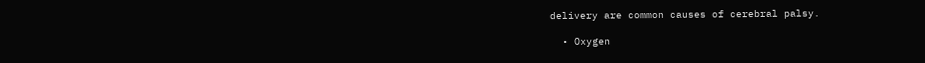delivery are common causes of cerebral palsy.

  • Oxygen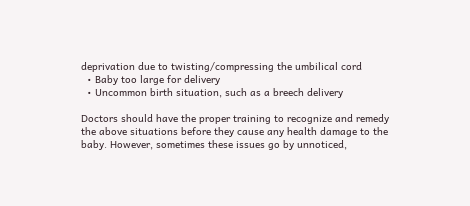deprivation due to twisting/compressing the umbilical cord
  • Baby too large for delivery
  • Uncommon birth situation, such as a breech delivery

Doctors should have the proper training to recognize and remedy the above situations before they cause any health damage to the baby. However, sometimes these issues go by unnoticed,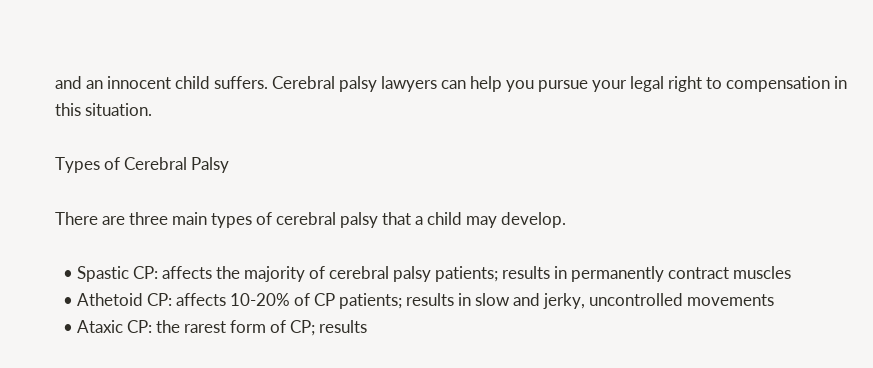and an innocent child suffers. Cerebral palsy lawyers can help you pursue your legal right to compensation in this situation.

Types of Cerebral Palsy

There are three main types of cerebral palsy that a child may develop.

  • Spastic CP: affects the majority of cerebral palsy patients; results in permanently contract muscles
  • Athetoid CP: affects 10-20% of CP patients; results in slow and jerky, uncontrolled movements
  • Ataxic CP: the rarest form of CP; results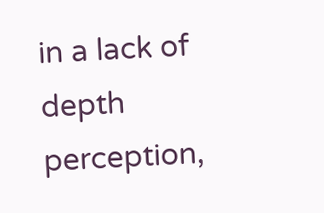in a lack of depth perception,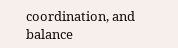coordination, and balance